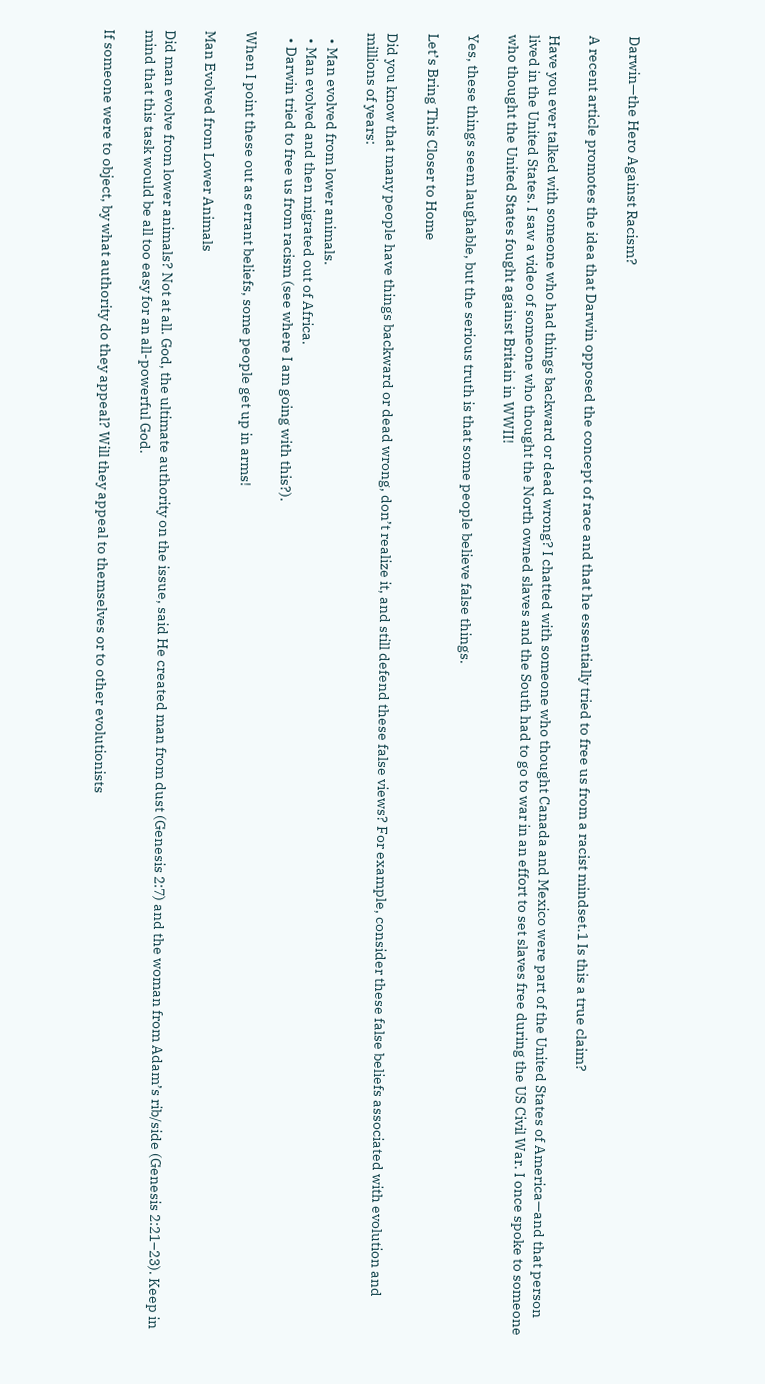Darwin—the Hero Against Racism?

A recent article promotes the idea that Darwin opposed the concept of race and that he essentially tried to free us from a racist mindset.1 Is this a true claim?

Have you ever talked with someone who had things backward or dead wrong? I chatted with someone who thought Canada and Mexico were part of the United States of America—and that person lived in the United States. I saw a video of someone who thought the North owned slaves and the South had to go to war in an effort to set slaves free during the US Civil War. I once spoke to someone who thought the United States fought against Britain in WWII!

Yes, these things seem laughable, but the serious truth is that some people believe false things.

Let’s Bring This Closer to Home

Did you know that many people have things backward or dead wrong, don’t realize it, and still defend these false views? For example, consider these false beliefs associated with evolution and millions of years:

  • Man evolved from lower animals.
  • Man evolved and then migrated out of Africa.
  • Darwin tried to free us from racism (see where I am going with this?).

When I point these out as errant beliefs, some people get up in arms!

Man Evolved from Lower Animals

Did man evolve from lower animals? Not at all. God, the ultimate authority on the issue, said He created man from dust (Genesis 2:7) and the woman from Adam’s rib/side (Genesis 2:21–23). Keep in mind that this task would be all too easy for an all-powerful God.

If someone were to object, by what authority do they appeal? Will they appeal to themselves or to other evolutionists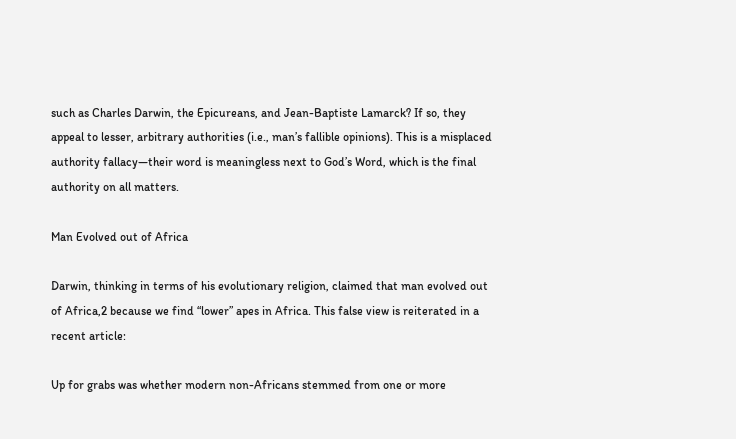such as Charles Darwin, the Epicureans, and Jean-Baptiste Lamarck? If so, they appeal to lesser, arbitrary authorities (i.e., man’s fallible opinions). This is a misplaced authority fallacy—their word is meaningless next to God’s Word, which is the final authority on all matters.

Man Evolved out of Africa

Darwin, thinking in terms of his evolutionary religion, claimed that man evolved out of Africa,2 because we find “lower” apes in Africa. This false view is reiterated in a recent article:

Up for grabs was whether modern non-Africans stemmed from one or more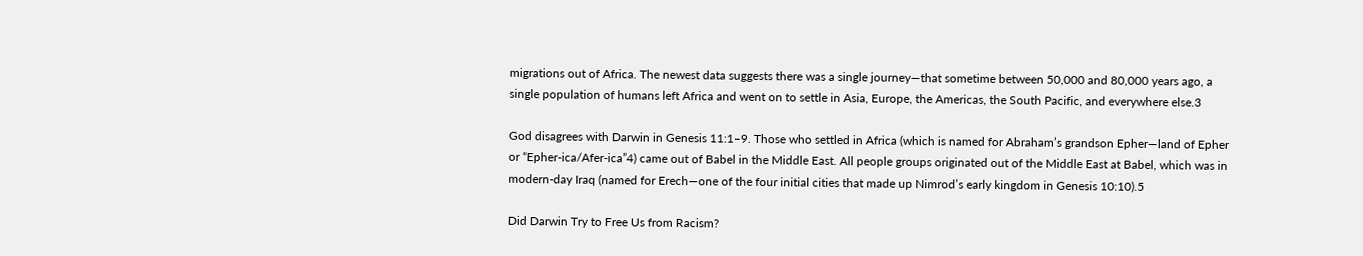migrations out of Africa. The newest data suggests there was a single journey—that sometime between 50,000 and 80,000 years ago, a single population of humans left Africa and went on to settle in Asia, Europe, the Americas, the South Pacific, and everywhere else.3

God disagrees with Darwin in Genesis 11:1–9. Those who settled in Africa (which is named for Abraham’s grandson Epher—land of Epher or “Epher-ica/Afer-ica”4) came out of Babel in the Middle East. All people groups originated out of the Middle East at Babel, which was in modern-day Iraq (named for Erech—one of the four initial cities that made up Nimrod’s early kingdom in Genesis 10:10).5

Did Darwin Try to Free Us from Racism?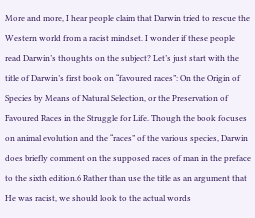More and more, I hear people claim that Darwin tried to rescue the Western world from a racist mindset. I wonder if these people read Darwin’s thoughts on the subject? Let’s just start with the title of Darwin’s first book on “favoured races”: On the Origin of Species by Means of Natural Selection, or the Preservation of Favoured Races in the Struggle for Life. Though the book focuses on animal evolution and the “races” of the various species, Darwin does briefly comment on the supposed races of man in the preface to the sixth edition.6 Rather than use the title as an argument that He was racist, we should look to the actual words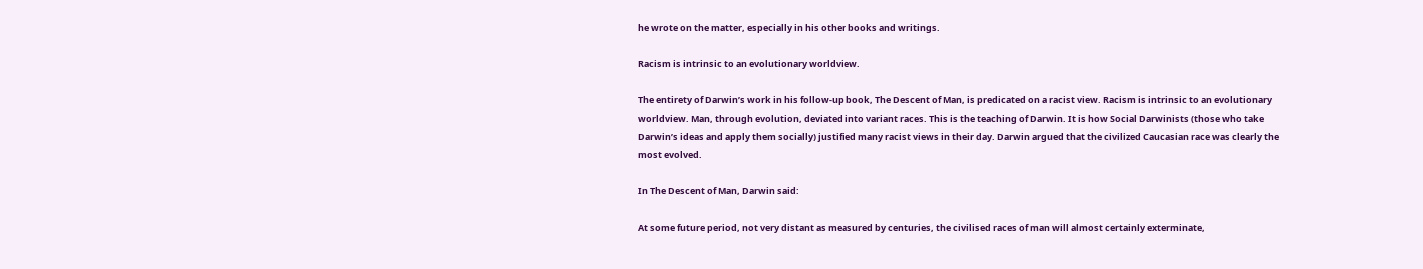he wrote on the matter, especially in his other books and writings.

Racism is intrinsic to an evolutionary worldview.

The entirety of Darwin’s work in his follow-up book, The Descent of Man, is predicated on a racist view. Racism is intrinsic to an evolutionary worldview. Man, through evolution, deviated into variant races. This is the teaching of Darwin. It is how Social Darwinists (those who take Darwin’s ideas and apply them socially) justified many racist views in their day. Darwin argued that the civilized Caucasian race was clearly the most evolved.

In The Descent of Man, Darwin said:

At some future period, not very distant as measured by centuries, the civilised races of man will almost certainly exterminate,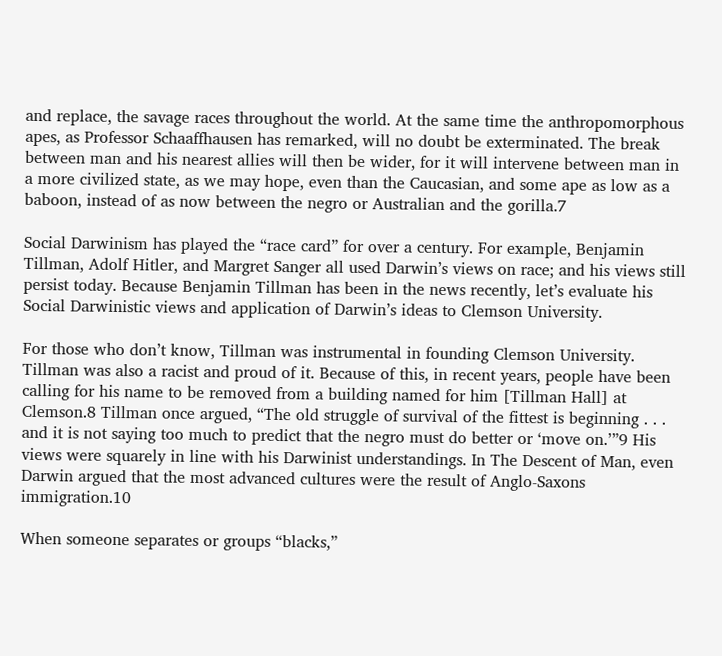and replace, the savage races throughout the world. At the same time the anthropomorphous apes, as Professor Schaaffhausen has remarked, will no doubt be exterminated. The break between man and his nearest allies will then be wider, for it will intervene between man in a more civilized state, as we may hope, even than the Caucasian, and some ape as low as a baboon, instead of as now between the negro or Australian and the gorilla.7

Social Darwinism has played the “race card” for over a century. For example, Benjamin Tillman, Adolf Hitler, and Margret Sanger all used Darwin’s views on race; and his views still persist today. Because Benjamin Tillman has been in the news recently, let’s evaluate his Social Darwinistic views and application of Darwin’s ideas to Clemson University.

For those who don’t know, Tillman was instrumental in founding Clemson University. Tillman was also a racist and proud of it. Because of this, in recent years, people have been calling for his name to be removed from a building named for him [Tillman Hall] at Clemson.8 Tillman once argued, “The old struggle of survival of the fittest is beginning . . . and it is not saying too much to predict that the negro must do better or ‘move on.’”9 His views were squarely in line with his Darwinist understandings. In The Descent of Man, even Darwin argued that the most advanced cultures were the result of Anglo-Saxons immigration.10

When someone separates or groups “blacks,”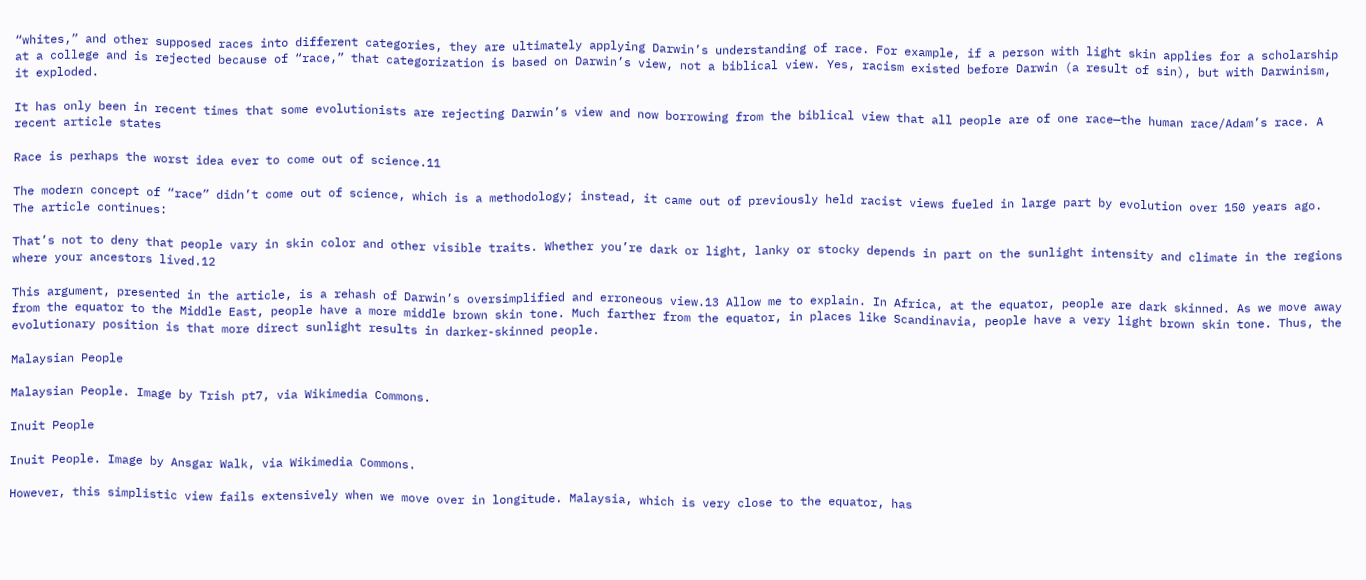“whites,” and other supposed races into different categories, they are ultimately applying Darwin’s understanding of race. For example, if a person with light skin applies for a scholarship at a college and is rejected because of “race,” that categorization is based on Darwin’s view, not a biblical view. Yes, racism existed before Darwin (a result of sin), but with Darwinism, it exploded.

It has only been in recent times that some evolutionists are rejecting Darwin’s view and now borrowing from the biblical view that all people are of one race—the human race/Adam’s race. A recent article states

Race is perhaps the worst idea ever to come out of science.11

The modern concept of “race” didn’t come out of science, which is a methodology; instead, it came out of previously held racist views fueled in large part by evolution over 150 years ago. The article continues:

That’s not to deny that people vary in skin color and other visible traits. Whether you’re dark or light, lanky or stocky depends in part on the sunlight intensity and climate in the regions where your ancestors lived.12

This argument, presented in the article, is a rehash of Darwin’s oversimplified and erroneous view.13 Allow me to explain. In Africa, at the equator, people are dark skinned. As we move away from the equator to the Middle East, people have a more middle brown skin tone. Much farther from the equator, in places like Scandinavia, people have a very light brown skin tone. Thus, the evolutionary position is that more direct sunlight results in darker-skinned people.

Malaysian People

Malaysian People. Image by Trish pt7, via Wikimedia Commons.

Inuit People

Inuit People. Image by Ansgar Walk, via Wikimedia Commons.

However, this simplistic view fails extensively when we move over in longitude. Malaysia, which is very close to the equator, has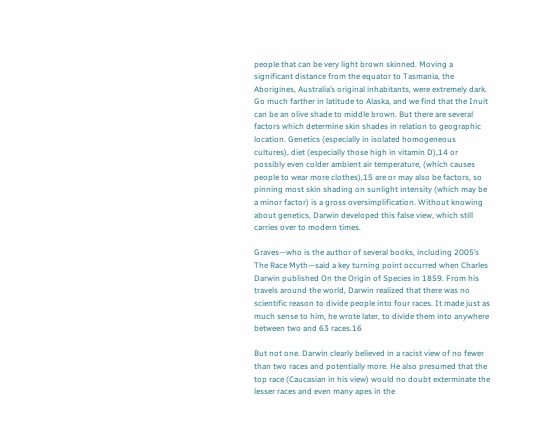people that can be very light brown skinned. Moving a significant distance from the equator to Tasmania, the Aborigines, Australia’s original inhabitants, were extremely dark. Go much farther in latitude to Alaska, and we find that the Inuit can be an olive shade to middle brown. But there are several factors which determine skin shades in relation to geographic location. Genetics (especially in isolated homogeneous cultures), diet (especially those high in vitamin D),14 or possibly even colder ambient air temperature, (which causes people to wear more clothes),15 are or may also be factors, so pinning most skin shading on sunlight intensity (which may be a minor factor) is a gross oversimplification. Without knowing about genetics, Darwin developed this false view, which still carries over to modern times.

Graves—who is the author of several books, including 2005’s The Race Myth—said a key turning point occurred when Charles Darwin published On the Origin of Species in 1859. From his travels around the world, Darwin realized that there was no scientific reason to divide people into four races. It made just as much sense to him, he wrote later, to divide them into anywhere between two and 63 races.16

But not one. Darwin clearly believed in a racist view of no fewer than two races and potentially more. He also presumed that the top race (Caucasian in his view) would no doubt exterminate the lesser races and even many apes in the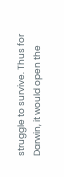struggle to survive. Thus for Darwin, it would open the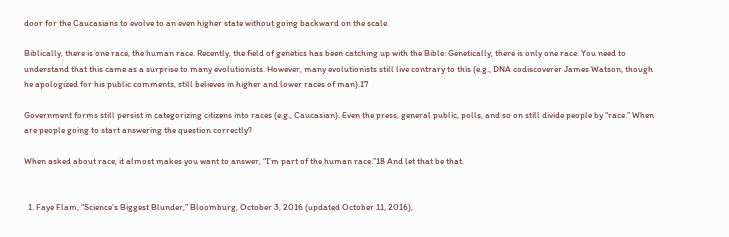door for the Caucasians to evolve to an even higher state without going backward on the scale.

Biblically, there is one race, the human race. Recently, the field of genetics has been catching up with the Bible. Genetically, there is only one race. You need to understand that this came as a surprise to many evolutionists. However, many evolutionists still live contrary to this (e.g., DNA codiscoverer James Watson, though he apologized for his public comments, still believes in higher and lower races of man).17

Government forms still persist in categorizing citizens into races (e.g., Caucasian). Even the press, general public, polls, and so on still divide people by “race.” When are people going to start answering the question correctly?

When asked about race, it almost makes you want to answer, “I’m part of the human race.”18 And let that be that.


  1. Faye Flam, “Science’s Biggest Blunder,” Bloomburg, October 3, 2016 (updated October 11, 2016),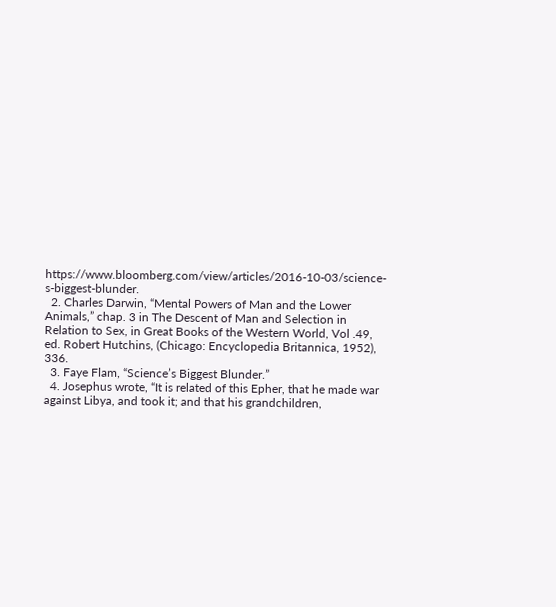https://www.bloomberg.com/view/articles/2016-10-03/science-s-biggest-blunder.
  2. Charles Darwin, “Mental Powers of Man and the Lower Animals,” chap. 3 in The Descent of Man and Selection in Relation to Sex, in Great Books of the Western World, Vol .49, ed. Robert Hutchins, (Chicago: Encyclopedia Britannica, 1952), 336.
  3. Faye Flam, “Science’s Biggest Blunder.”
  4. Josephus wrote, “It is related of this Epher, that he made war against Libya, and took it; and that his grandchildren,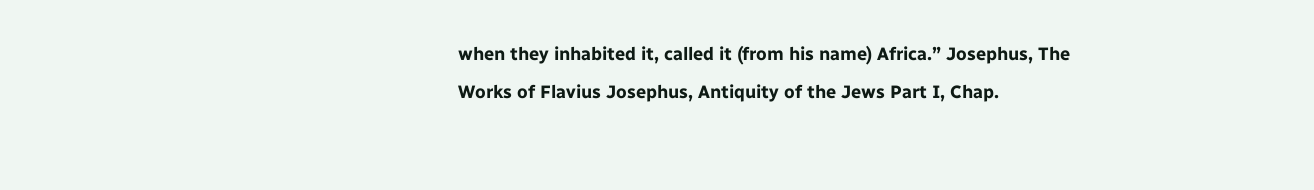when they inhabited it, called it (from his name) Africa.” Josephus, The Works of Flavius Josephus, Antiquity of the Jews Part I, Chap.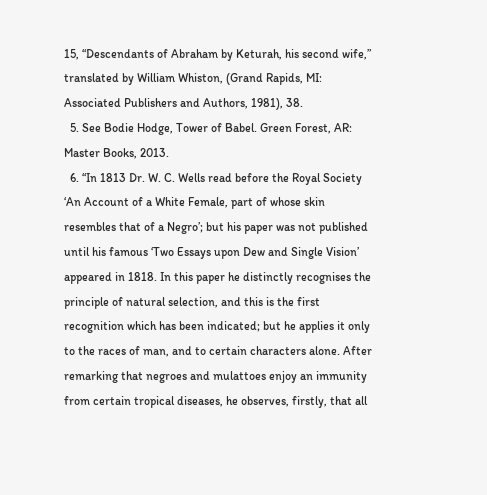15, “Descendants of Abraham by Keturah, his second wife,” translated by William Whiston, (Grand Rapids, MI: Associated Publishers and Authors, 1981), 38.
  5. See Bodie Hodge, Tower of Babel. Green Forest, AR: Master Books, 2013.
  6. “In 1813 Dr. W. C. Wells read before the Royal Society ‘An Account of a White Female, part of whose skin resembles that of a Negro’; but his paper was not published until his famous ‘Two Essays upon Dew and Single Vision’ appeared in 1818. In this paper he distinctly recognises the principle of natural selection, and this is the first recognition which has been indicated; but he applies it only to the races of man, and to certain characters alone. After remarking that negroes and mulattoes enjoy an immunity from certain tropical diseases, he observes, firstly, that all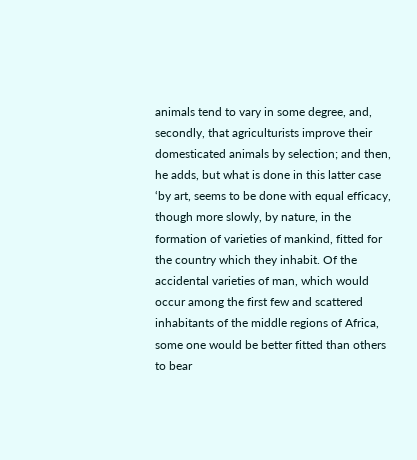animals tend to vary in some degree, and, secondly, that agriculturists improve their domesticated animals by selection; and then, he adds, but what is done in this latter case ‘by art, seems to be done with equal efficacy, though more slowly, by nature, in the formation of varieties of mankind, fitted for the country which they inhabit. Of the accidental varieties of man, which would occur among the first few and scattered inhabitants of the middle regions of Africa, some one would be better fitted than others to bear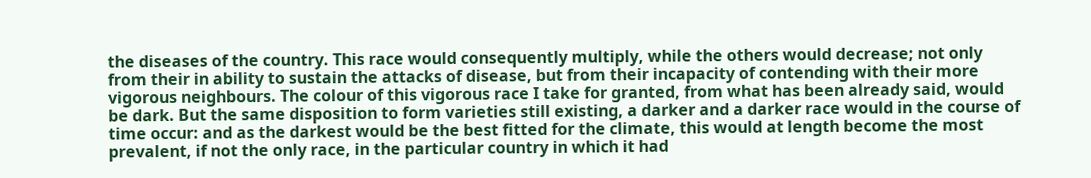the diseases of the country. This race would consequently multiply, while the others would decrease; not only from their in ability to sustain the attacks of disease, but from their incapacity of contending with their more vigorous neighbours. The colour of this vigorous race I take for granted, from what has been already said, would be dark. But the same disposition to form varieties still existing, a darker and a darker race would in the course of time occur: and as the darkest would be the best fitted for the climate, this would at length become the most prevalent, if not the only race, in the particular country in which it had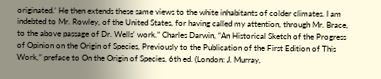originated.’ He then extends these same views to the white inhabitants of colder climates. I am indebted to Mr. Rowley, of the United States, for having called my attention, through Mr. Brace, to the above passage of Dr. Wells' work.” Charles Darwin, “An Historical Sketch of the Progress of Opinion on the Origin of Species, Previously to the Publication of the First Edition of This Work,” preface to On the Origin of Species, 6th ed. (London: J. Murray,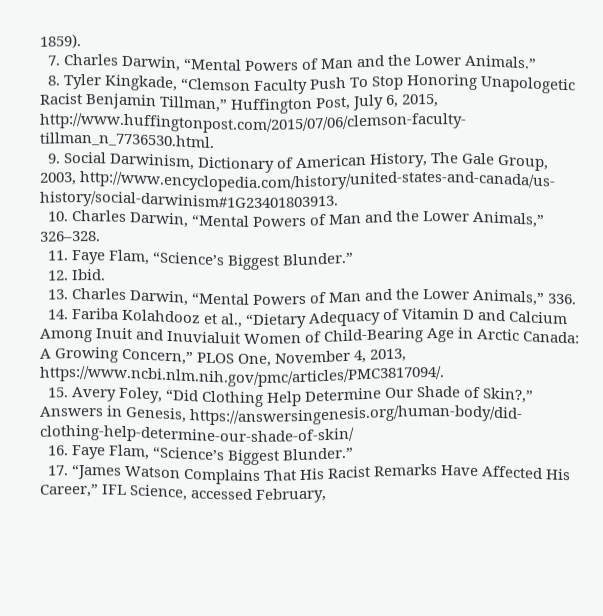1859).
  7. Charles Darwin, “Mental Powers of Man and the Lower Animals.”
  8. Tyler Kingkade, “Clemson Faculty Push To Stop Honoring Unapologetic Racist Benjamin Tillman,” Huffington Post, July 6, 2015, http://www.huffingtonpost.com/2015/07/06/clemson-faculty-tillman_n_7736530.html.
  9. Social Darwinism, Dictionary of American History, The Gale Group, 2003, http://www.encyclopedia.com/history/united-states-and-canada/us-history/social-darwinism#1G23401803913.
  10. Charles Darwin, “Mental Powers of Man and the Lower Animals,” 326–328.
  11. Faye Flam, “Science’s Biggest Blunder.”
  12. Ibid.
  13. Charles Darwin, “Mental Powers of Man and the Lower Animals,” 336.
  14. Fariba Kolahdooz et al., “Dietary Adequacy of Vitamin D and Calcium Among Inuit and Inuvialuit Women of Child-Bearing Age in Arctic Canada: A Growing Concern,” PLOS One, November 4, 2013, https://www.ncbi.nlm.nih.gov/pmc/articles/PMC3817094/.
  15. Avery Foley, “Did Clothing Help Determine Our Shade of Skin?,” Answers in Genesis, https://answersingenesis.org/human-body/did-clothing-help-determine-our-shade-of-skin/
  16. Faye Flam, “Science’s Biggest Blunder.”
  17. “James Watson Complains That His Racist Remarks Have Affected His Career,” IFL Science, accessed February,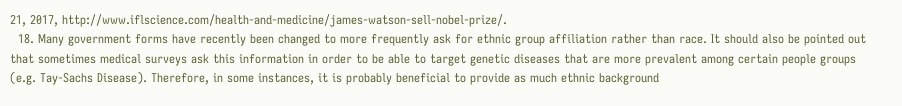21, 2017, http://www.iflscience.com/health-and-medicine/james-watson-sell-nobel-prize/.
  18. Many government forms have recently been changed to more frequently ask for ethnic group affiliation rather than race. It should also be pointed out that sometimes medical surveys ask this information in order to be able to target genetic diseases that are more prevalent among certain people groups (e.g. Tay-Sachs Disease). Therefore, in some instances, it is probably beneficial to provide as much ethnic background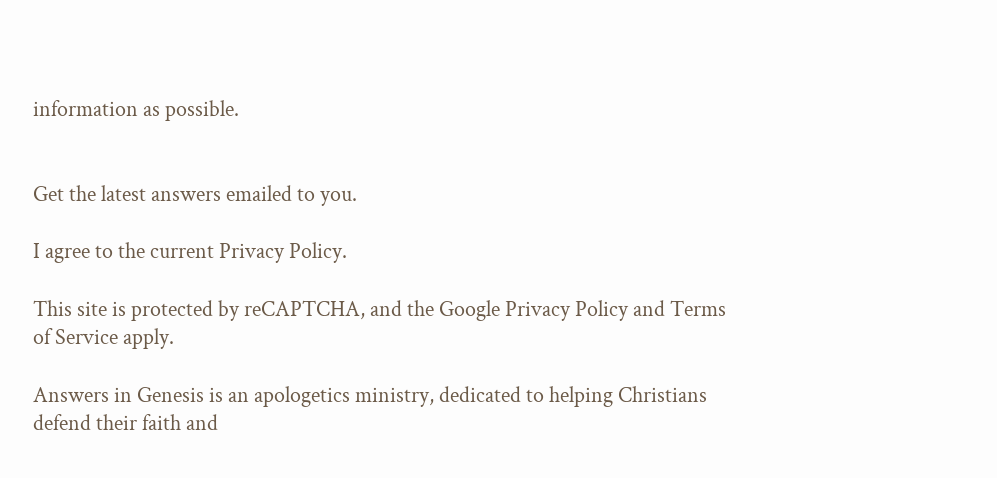information as possible.


Get the latest answers emailed to you.

I agree to the current Privacy Policy.

This site is protected by reCAPTCHA, and the Google Privacy Policy and Terms of Service apply.

Answers in Genesis is an apologetics ministry, dedicated to helping Christians defend their faith and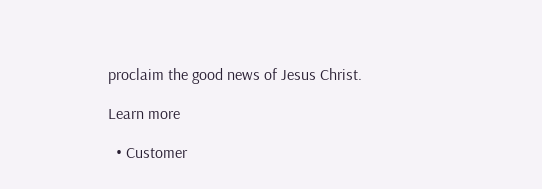proclaim the good news of Jesus Christ.

Learn more

  • Customer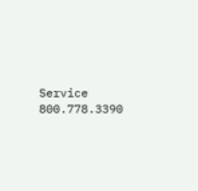Service 800.778.3390